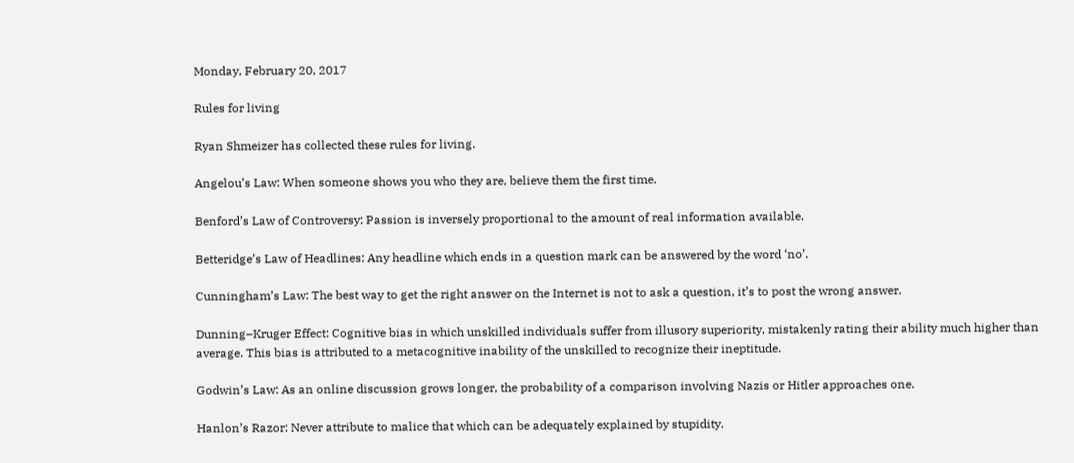Monday, February 20, 2017

Rules for living

Ryan Shmeizer has collected these rules for living.

Angelou’s Law: When someone shows you who they are, believe them the first time.

Benford’s Law of Controversy: Passion is inversely proportional to the amount of real information available.

Betteridge’s Law of Headlines: Any headline which ends in a question mark can be answered by the word ‘no’.

Cunningham’s Law: The best way to get the right answer on the Internet is not to ask a question, it’s to post the wrong answer.

Dunning–Kruger Effect: Cognitive bias in which unskilled individuals suffer from illusory superiority, mistakenly rating their ability much higher than average. This bias is attributed to a metacognitive inability of the unskilled to recognize their ineptitude.

Godwin’s Law: As an online discussion grows longer, the probability of a comparison involving Nazis or Hitler approaches one.

Hanlon’s Razor: Never attribute to malice that which can be adequately explained by stupidity.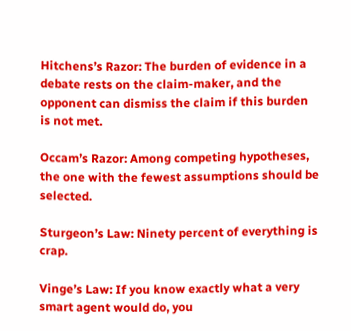Hitchens’s Razor: The burden of evidence in a debate rests on the claim-maker, and the opponent can dismiss the claim if this burden is not met.

Occam’s Razor: Among competing hypotheses, the one with the fewest assumptions should be selected.

Sturgeon’s Law: Ninety percent of everything is crap.

Vinge’s Law: If you know exactly what a very smart agent would do, you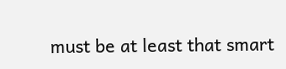must be at least that smart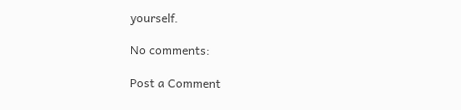yourself.

No comments:

Post a Comment